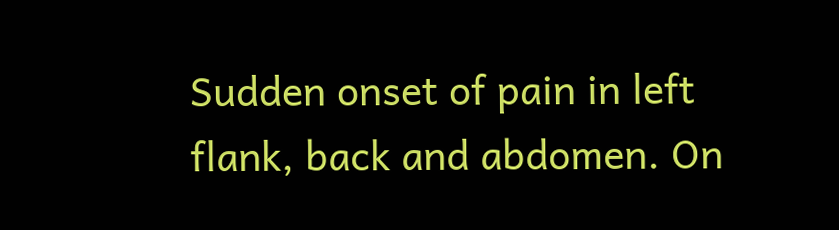Sudden onset of pain in left flank, back and abdomen. On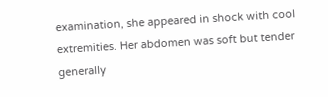examination, she appeared in shock with cool extremities. Her abdomen was soft but tender generally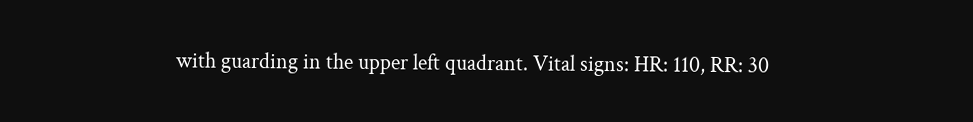with guarding in the upper left quadrant. Vital signs: HR: 110, RR: 30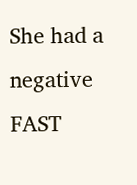She had a negative FAST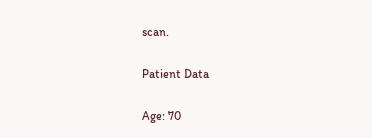scan.

Patient Data

Age: 70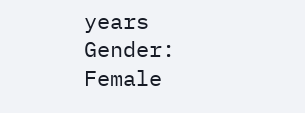years
Gender: Female